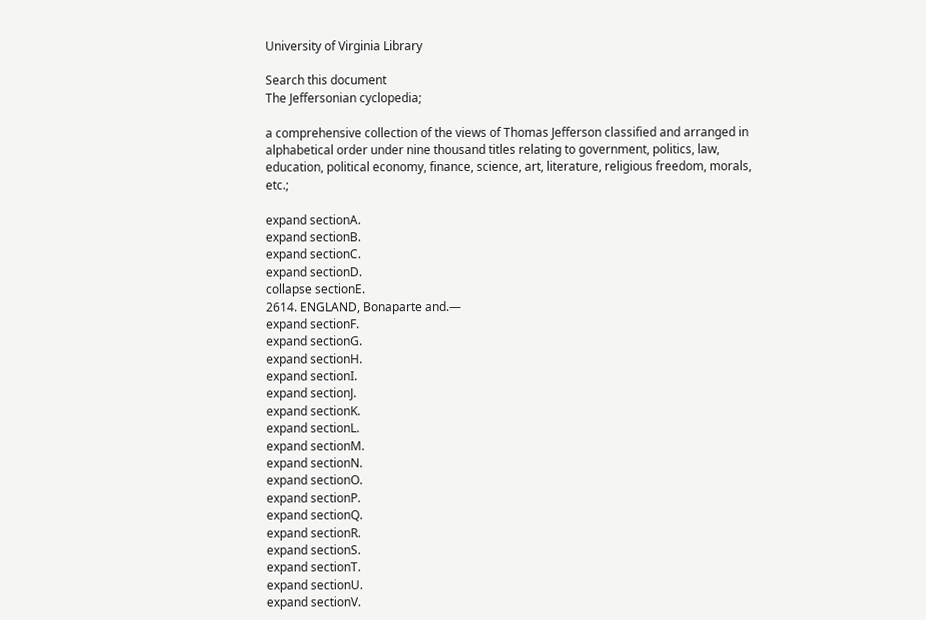University of Virginia Library

Search this document
The Jeffersonian cyclopedia;

a comprehensive collection of the views of Thomas Jefferson classified and arranged in alphabetical order under nine thousand titles relating to government, politics, law, education, political economy, finance, science, art, literature, religious freedom, morals, etc.;

expand sectionA.
expand sectionB.
expand sectionC.
expand sectionD.
collapse sectionE.
2614. ENGLAND, Bonaparte and.—
expand sectionF.
expand sectionG.
expand sectionH.
expand sectionI.
expand sectionJ.
expand sectionK.
expand sectionL.
expand sectionM.
expand sectionN.
expand sectionO.
expand sectionP.
expand sectionQ.
expand sectionR.
expand sectionS.
expand sectionT.
expand sectionU.
expand sectionV.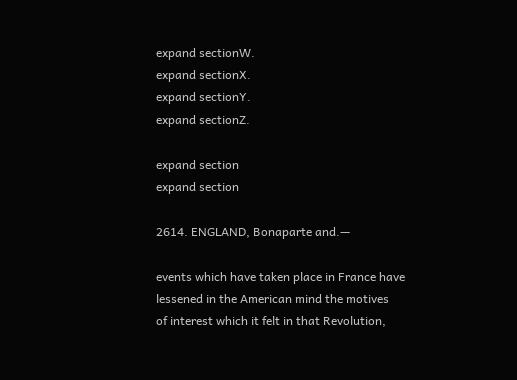expand sectionW.
expand sectionX.
expand sectionY.
expand sectionZ.

expand section
expand section

2614. ENGLAND, Bonaparte and.—

events which have taken place in France have
lessened in the American mind the motives
of interest which it felt in that Revolution,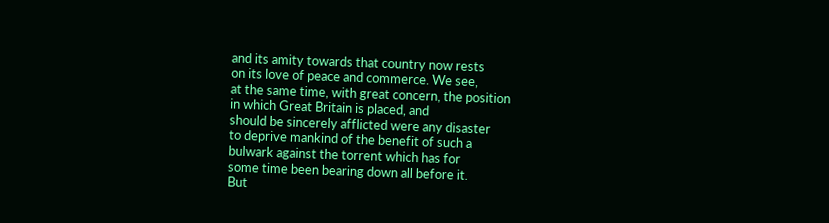and its amity towards that country now rests
on its love of peace and commerce. We see,
at the same time, with great concern, the position
in which Great Britain is placed, and
should be sincerely afflicted were any disaster
to deprive mankind of the benefit of such a
bulwark against the torrent which has for
some time been bearing down all before it.
But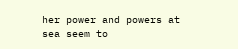her power and powers at sea seem to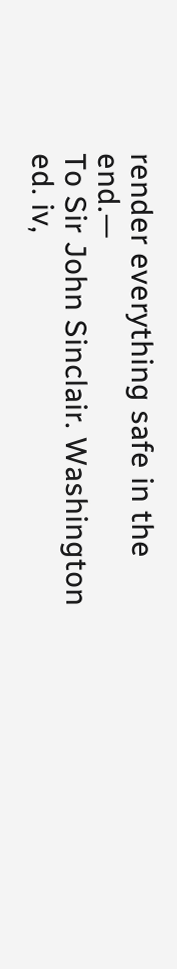render everything safe in the end.—
To Sir John Sinclair. Washington ed. iv,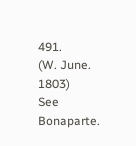491.
(W. June. 1803)
See Bonaparte.